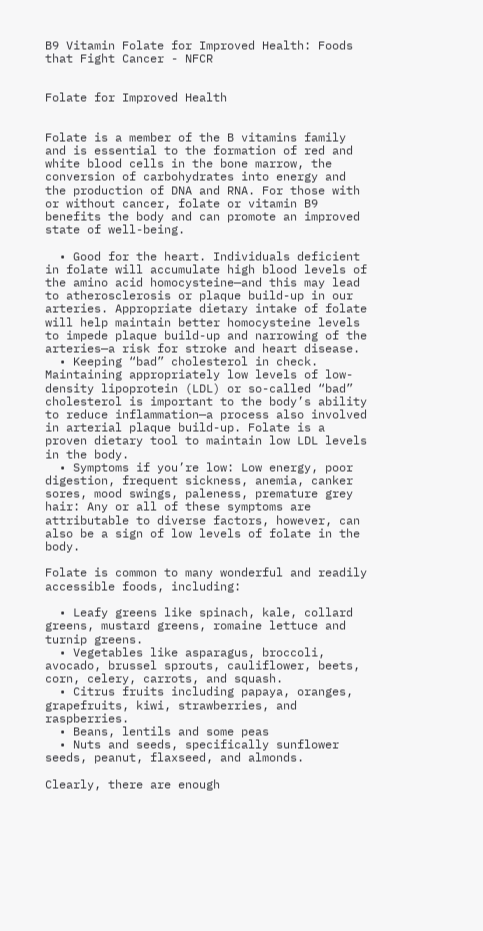B9 Vitamin Folate for Improved Health: Foods that Fight Cancer - NFCR


Folate for Improved Health


Folate is a member of the B vitamins family and is essential to the formation of red and white blood cells in the bone marrow, the conversion of carbohydrates into energy and the production of DNA and RNA. For those with or without cancer, folate or vitamin B9 benefits the body and can promote an improved state of well-being.

  • Good for the heart. Individuals deficient in folate will accumulate high blood levels of the amino acid homocysteine—and this may lead to atherosclerosis or plaque build-up in our arteries. Appropriate dietary intake of folate will help maintain better homocysteine levels to impede plaque build-up and narrowing of the arteries—a risk for stroke and heart disease.
  • Keeping “bad” cholesterol in check. Maintaining appropriately low levels of low-density lipoprotein (LDL) or so-called “bad” cholesterol is important to the body’s ability to reduce inflammation—a process also involved in arterial plaque build-up. Folate is a proven dietary tool to maintain low LDL levels in the body.
  • Symptoms if you’re low: Low energy, poor digestion, frequent sickness, anemia, canker sores, mood swings, paleness, premature grey hair: Any or all of these symptoms are attributable to diverse factors, however, can also be a sign of low levels of folate in the body.

Folate is common to many wonderful and readily accessible foods, including:

  • Leafy greens like spinach, kale, collard greens, mustard greens, romaine lettuce and turnip greens.
  • Vegetables like asparagus, broccoli, avocado, brussel sprouts, cauliflower, beets, corn, celery, carrots, and squash.
  • Citrus fruits including papaya, oranges, grapefruits, kiwi, strawberries, and raspberries.
  • Beans, lentils and some peas
  • Nuts and seeds, specifically sunflower seeds, peanut, flaxseed, and almonds.

Clearly, there are enough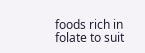foods rich in folate to suit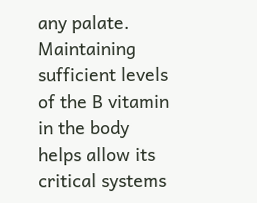any palate. Maintaining sufficient levels of the B vitamin in the body helps allow its critical systems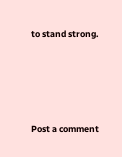to stand strong.






Post a comment